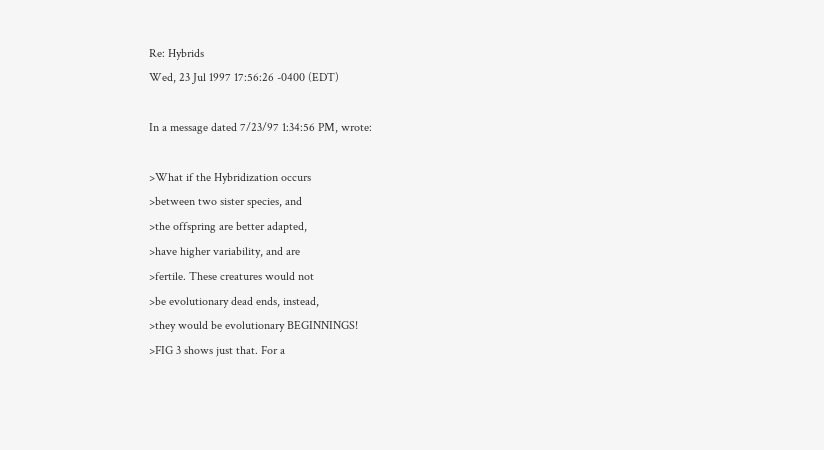Re: Hybrids
Wed, 23 Jul 1997 17:56:26 -0400 (EDT)

In a message dated 7/23/97 1:34:56 PM, wrote:

>What if the Hybridization occurs
>between two sister species, and
>the offspring are better adapted,
>have higher variability, and are
>fertile. These creatures would not
>be evolutionary dead ends, instead,
>they would be evolutionary BEGINNINGS!
>FIG 3 shows just that. For a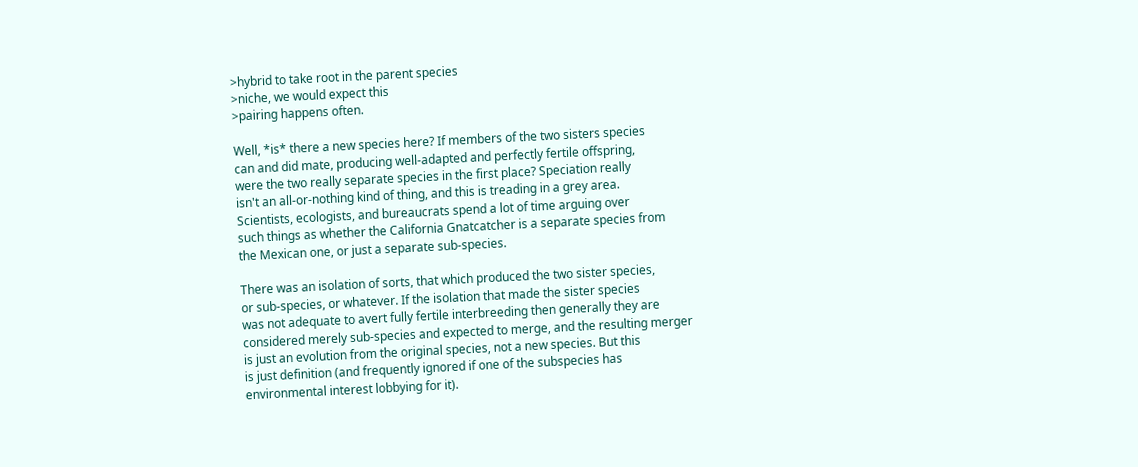>hybrid to take root in the parent species
>niche, we would expect this
>pairing happens often.

Well, *is* there a new species here? If members of the two sisters species
can and did mate, producing well-adapted and perfectly fertile offspring,
were the two really separate species in the first place? Speciation really
isn't an all-or-nothing kind of thing, and this is treading in a grey area.
Scientists, ecologists, and bureaucrats spend a lot of time arguing over
such things as whether the California Gnatcatcher is a separate species from
the Mexican one, or just a separate sub-species.

There was an isolation of sorts, that which produced the two sister species,
or sub-species, or whatever. If the isolation that made the sister species
was not adequate to avert fully fertile interbreeding then generally they are
considered merely sub-species and expected to merge, and the resulting merger
is just an evolution from the original species, not a new species. But this
is just definition (and frequently ignored if one of the subspecies has
environmental interest lobbying for it).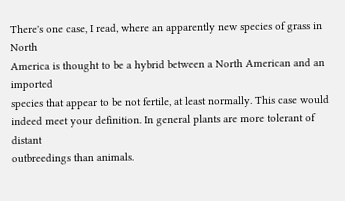There's one case, I read, where an apparently new species of grass in North
America is thought to be a hybrid between a North American and an imported
species that appear to be not fertile, at least normally. This case would
indeed meet your definition. In general plants are more tolerant of distant
outbreedings than animals.